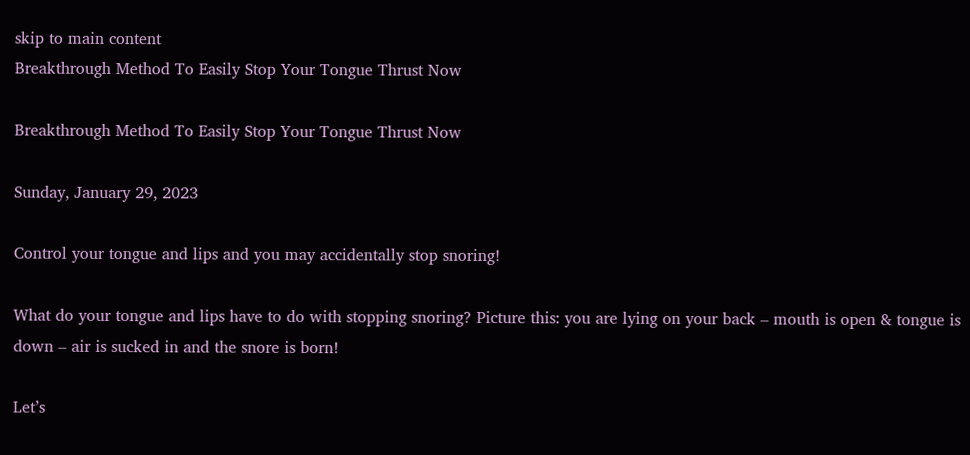skip to main content
Breakthrough Method To Easily Stop Your Tongue Thrust Now

Breakthrough Method To Easily Stop Your Tongue Thrust Now

Sunday, January 29, 2023

Control your tongue and lips and you may accidentally stop snoring!

What do your tongue and lips have to do with stopping snoring? Picture this: you are lying on your back – mouth is open & tongue is down – air is sucked in and the snore is born!

Let’s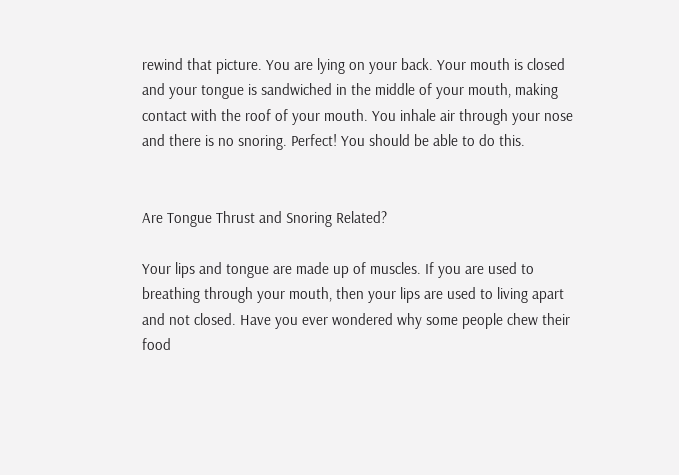rewind that picture. You are lying on your back. Your mouth is closed and your tongue is sandwiched in the middle of your mouth, making contact with the roof of your mouth. You inhale air through your nose and there is no snoring. Perfect! You should be able to do this.


Are Tongue Thrust and Snoring Related?

Your lips and tongue are made up of muscles. If you are used to breathing through your mouth, then your lips are used to living apart and not closed. Have you ever wondered why some people chew their food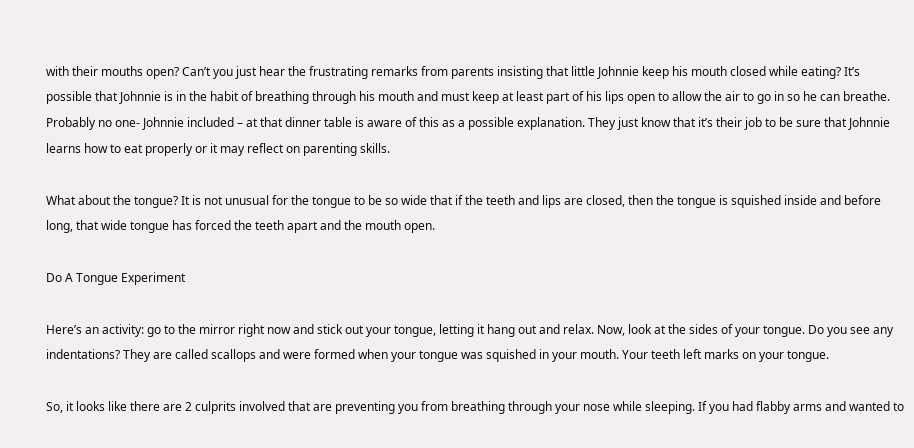with their mouths open? Can’t you just hear the frustrating remarks from parents insisting that little Johnnie keep his mouth closed while eating? It’s possible that Johnnie is in the habit of breathing through his mouth and must keep at least part of his lips open to allow the air to go in so he can breathe. Probably no one- Johnnie included – at that dinner table is aware of this as a possible explanation. They just know that it’s their job to be sure that Johnnie learns how to eat properly or it may reflect on parenting skills.

What about the tongue? It is not unusual for the tongue to be so wide that if the teeth and lips are closed, then the tongue is squished inside and before long, that wide tongue has forced the teeth apart and the mouth open.

Do A Tongue Experiment

Here’s an activity: go to the mirror right now and stick out your tongue, letting it hang out and relax. Now, look at the sides of your tongue. Do you see any indentations? They are called scallops and were formed when your tongue was squished in your mouth. Your teeth left marks on your tongue.

So, it looks like there are 2 culprits involved that are preventing you from breathing through your nose while sleeping. If you had flabby arms and wanted to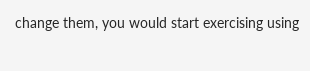change them, you would start exercising using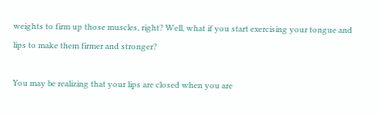weights to firm up those muscles, right? Well, what if you start exercising your tongue and lips to make them firmer and stronger?

You may be realizing that your lips are closed when you are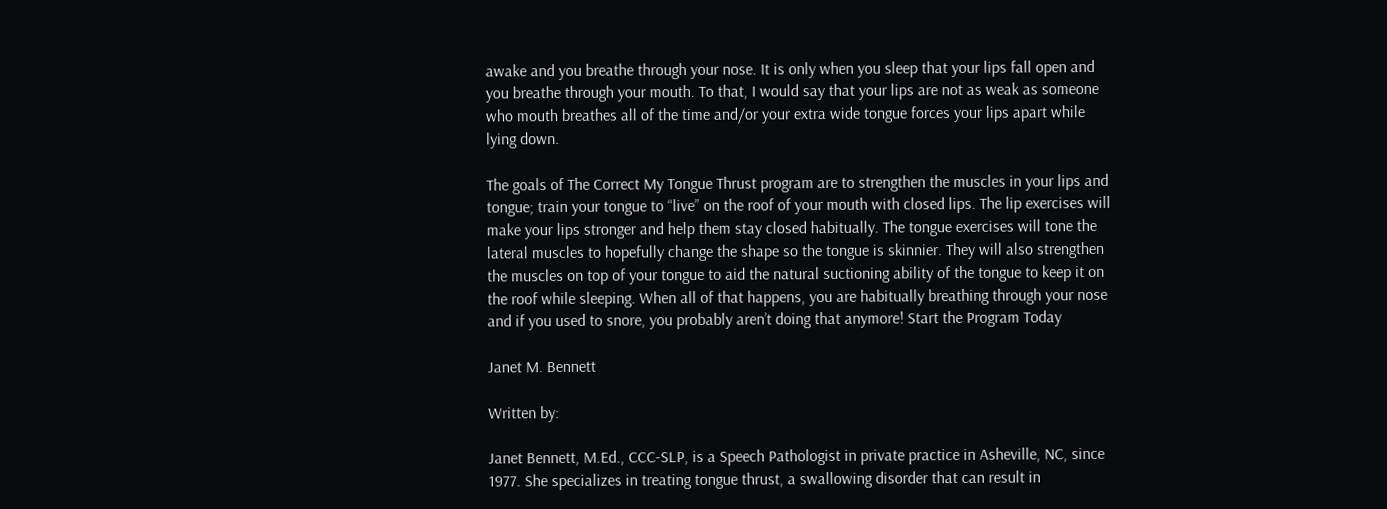awake and you breathe through your nose. It is only when you sleep that your lips fall open and you breathe through your mouth. To that, I would say that your lips are not as weak as someone who mouth breathes all of the time and/or your extra wide tongue forces your lips apart while lying down.

The goals of The Correct My Tongue Thrust program are to strengthen the muscles in your lips and tongue; train your tongue to “live” on the roof of your mouth with closed lips. The lip exercises will make your lips stronger and help them stay closed habitually. The tongue exercises will tone the lateral muscles to hopefully change the shape so the tongue is skinnier. They will also strengthen the muscles on top of your tongue to aid the natural suctioning ability of the tongue to keep it on the roof while sleeping. When all of that happens, you are habitually breathing through your nose and if you used to snore, you probably aren’t doing that anymore! Start the Program Today

Janet M. Bennett

Written by:

Janet Bennett, M.Ed., CCC-SLP, is a Speech Pathologist in private practice in Asheville, NC, since 1977. She specializes in treating tongue thrust, a swallowing disorder that can result in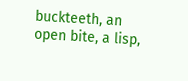buckteeth, an open bite, a lisp,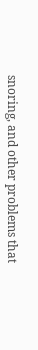snoring, and other problems that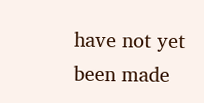have not yet been made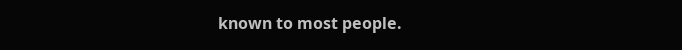known to most people.